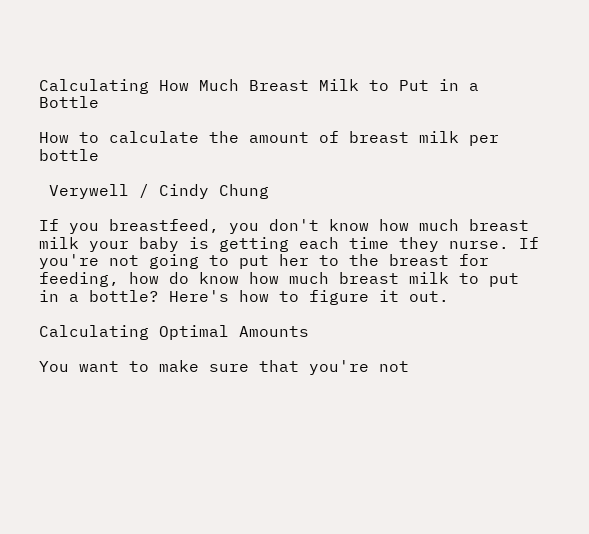Calculating How Much Breast Milk to Put in a Bottle

How to calculate the amount of breast milk per bottle

 Verywell / Cindy Chung

If you breastfeed, you don't know how much breast milk your baby is getting each time they nurse. If you're not going to put her to the breast for feeding, how do know how much breast milk to put in a bottle? Here's how to figure it out.

Calculating Optimal Amounts

You want to make sure that you're not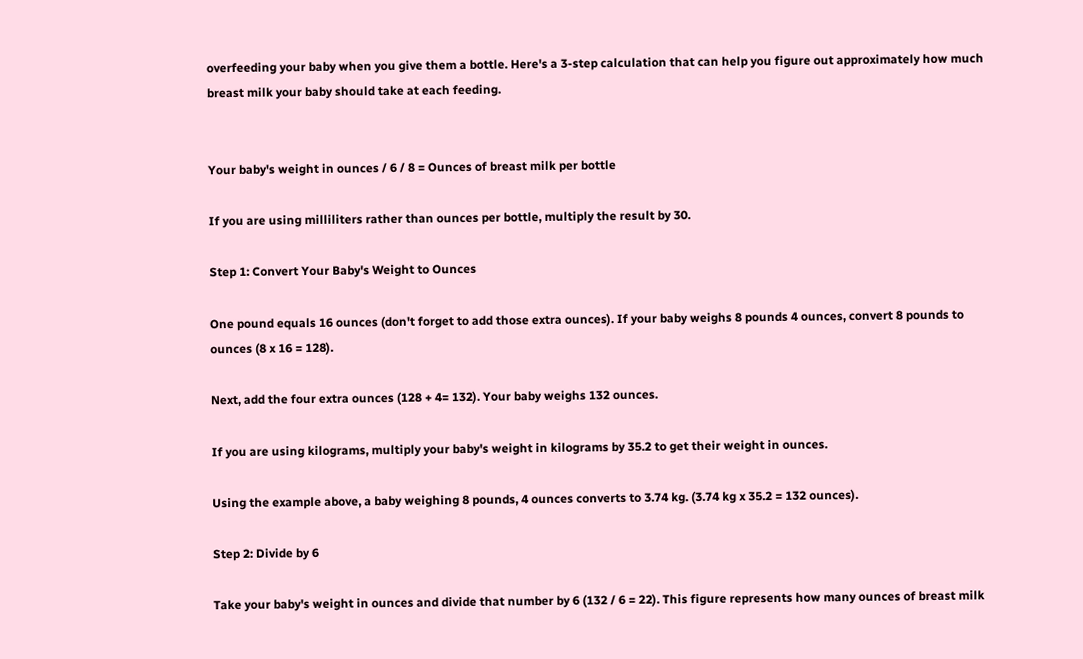overfeeding your baby when you give them a bottle. Here's a 3-step calculation that can help you figure out approximately how much breast milk your baby should take at each feeding.


Your baby's weight in ounces / 6 / 8 = Ounces of breast milk per bottle

If you are using milliliters rather than ounces per bottle, multiply the result by 30.

Step 1: Convert Your Baby's Weight to Ounces

One pound equals 16 ounces (don't forget to add those extra ounces). If your baby weighs 8 pounds 4 ounces, convert 8 pounds to ounces (8 x 16 = 128).

Next, add the four extra ounces (128 + 4= 132). Your baby weighs 132 ounces.

If you are using kilograms, multiply your baby's weight in kilograms by 35.2 to get their weight in ounces.

Using the example above, a baby weighing 8 pounds, 4 ounces converts to 3.74 kg. (3.74 kg x 35.2 = 132 ounces).

Step 2: Divide by 6

Take your baby's weight in ounces and divide that number by 6 (132 / 6 = 22). This figure represents how many ounces of breast milk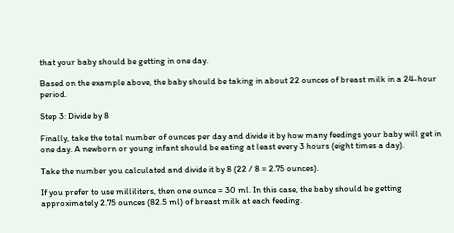that your baby should be getting in one day.

Based on the example above, the baby should be taking in about 22 ounces of breast milk in a 24-hour period.

Step 3: Divide by 8

Finally, take the total number of ounces per day and divide it by how many feedings your baby will get in one day. A newborn or young infant should be eating at least every 3 hours (eight times a day).

Take the number you calculated and divide it by 8 (22 / 8 = 2.75 ounces).

If you prefer to use milliliters, then one ounce = 30 ml. In this case, the baby should be getting approximately 2.75 ounces (82.5 ml) of breast milk at each feeding.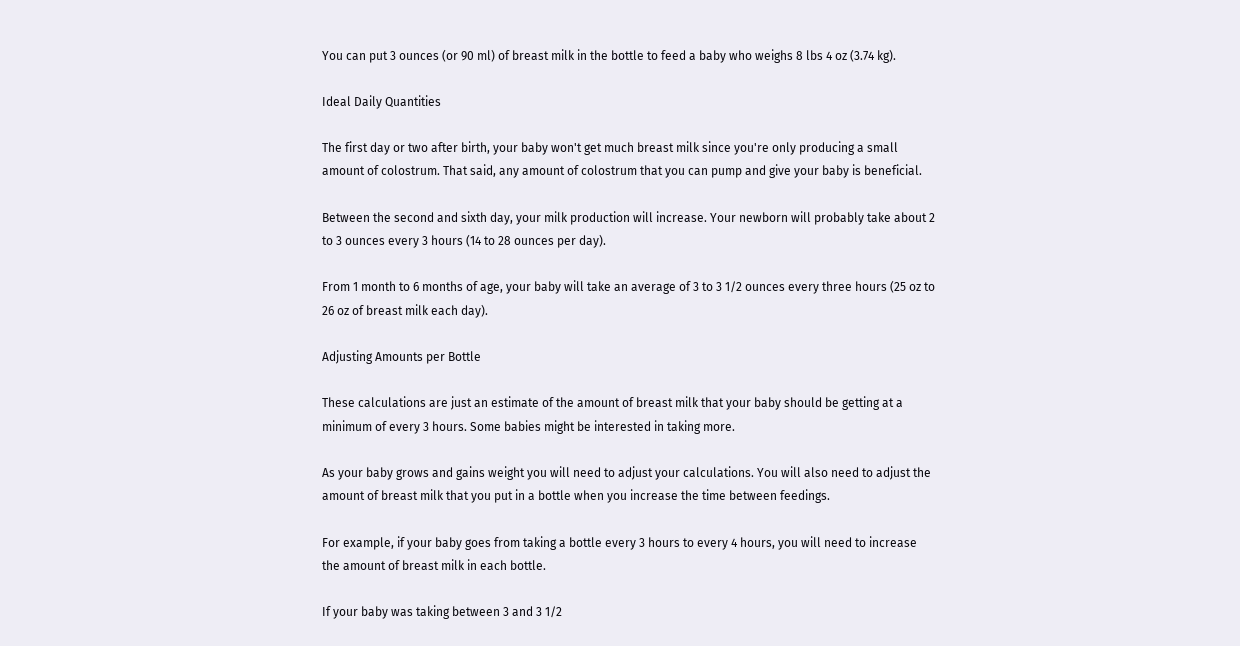You can put 3 ounces (or 90 ml) of breast milk in the bottle to feed a baby who weighs 8 lbs 4 oz (3.74 kg).

Ideal Daily Quantities

The first day or two after birth, your baby won't get much breast milk since you're only producing a small amount of colostrum. That said, any amount of colostrum that you can pump and give your baby is beneficial.

Between the second and sixth day, your milk production will increase. Your newborn will probably take about 2 to 3 ounces every 3 hours (14 to 28 ounces per day).

From 1 month to 6 months of age, your baby will take an average of 3 to 3 1/2 ounces every three hours (25 oz to 26 oz of breast milk each day).

Adjusting Amounts per Bottle

These calculations are just an estimate of the amount of breast milk that your baby should be getting at a minimum of every 3 hours. Some babies might be interested in taking more.

As your baby grows and gains weight you will need to adjust your calculations. You will also need to adjust the amount of breast milk that you put in a bottle when you increase the time between feedings.

For example, if your baby goes from taking a bottle every 3 hours to every 4 hours, you will need to increase the amount of breast milk in each bottle.

If your baby was taking between 3 and 3 1/2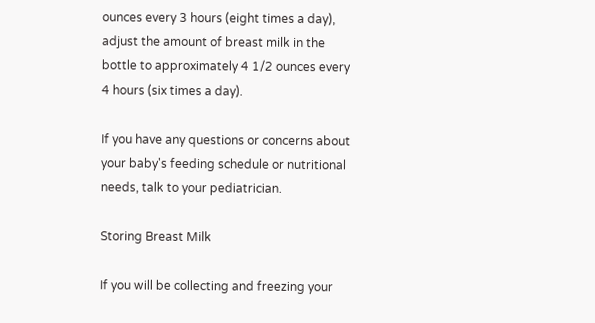ounces every 3 hours (eight times a day), adjust the amount of breast milk in the bottle to approximately 4 1/2 ounces every 4 hours (six times a day).

If you have any questions or concerns about your baby's feeding schedule or nutritional needs, talk to your pediatrician.

Storing Breast Milk

If you will be collecting and freezing your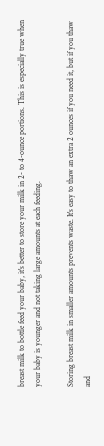breast milk to bottle feed your baby, it's better to store your milk in 2- to 4-ounce portions. This is especially true when your baby is younger and not taking large amounts at each feeding.

Storing breast milk in smaller amounts prevents waste. It's easy to thaw an extra 2 ounces if you need it, but if you thaw and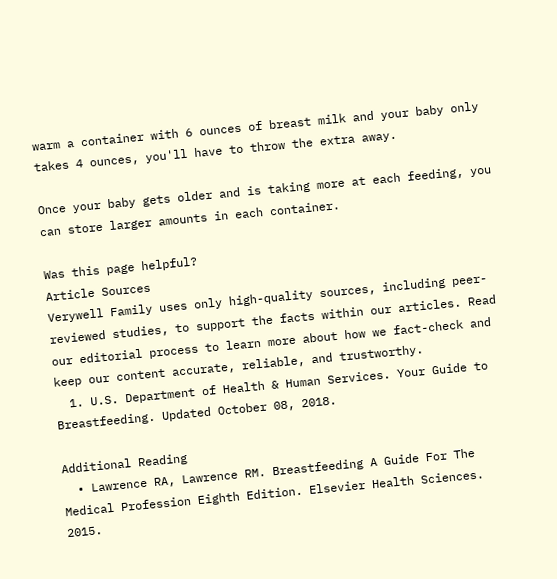warm a container with 6 ounces of breast milk and your baby only takes 4 ounces, you'll have to throw the extra away.

Once your baby gets older and is taking more at each feeding, you can store larger amounts in each container.

Was this page helpful?
Article Sources
Verywell Family uses only high-quality sources, including peer-reviewed studies, to support the facts within our articles. Read our editorial process to learn more about how we fact-check and keep our content accurate, reliable, and trustworthy.
  1. U.S. Department of Health & Human Services. Your Guide to Breastfeeding. Updated October 08, 2018.

Additional Reading
  • Lawrence RA, Lawrence RM. Breastfeeding A Guide For The Medical Profession Eighth Edition. Elsevier Health Sciences. 2015.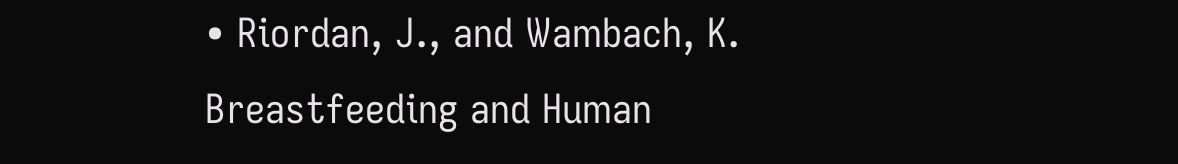• Riordan, J., and Wambach, K. Breastfeeding and Human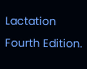Lactation Fourth Edition.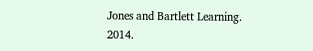Jones and Bartlett Learning. 2014.